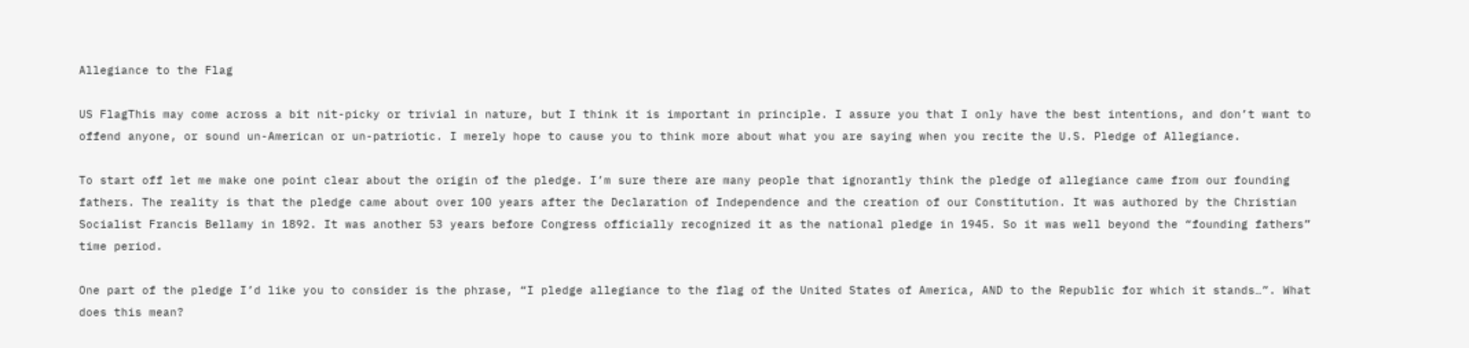Allegiance to the Flag

US FlagThis may come across a bit nit-picky or trivial in nature, but I think it is important in principle. I assure you that I only have the best intentions, and don’t want to offend anyone, or sound un-American or un-patriotic. I merely hope to cause you to think more about what you are saying when you recite the U.S. Pledge of Allegiance.

To start off let me make one point clear about the origin of the pledge. I’m sure there are many people that ignorantly think the pledge of allegiance came from our founding fathers. The reality is that the pledge came about over 100 years after the Declaration of Independence and the creation of our Constitution. It was authored by the Christian Socialist Francis Bellamy in 1892. It was another 53 years before Congress officially recognized it as the national pledge in 1945. So it was well beyond the “founding fathers” time period.

One part of the pledge I’d like you to consider is the phrase, “I pledge allegiance to the flag of the United States of America, AND to the Republic for which it stands…”. What does this mean?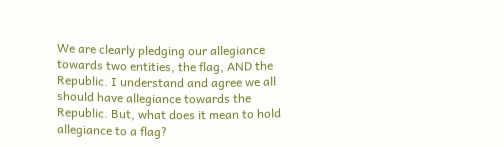We are clearly pledging our allegiance towards two entities, the flag, AND the Republic. I understand and agree we all should have allegiance towards the Republic. But, what does it mean to hold allegiance to a flag?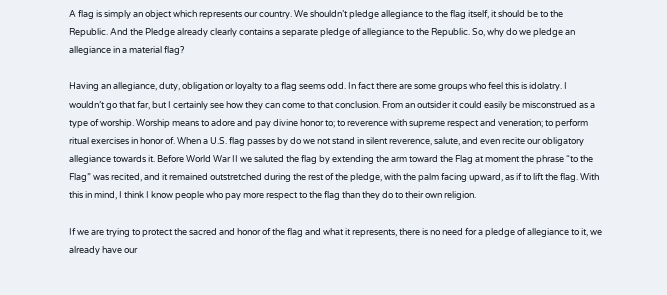A flag is simply an object which represents our country. We shouldn’t pledge allegiance to the flag itself, it should be to the Republic. And the Pledge already clearly contains a separate pledge of allegiance to the Republic. So, why do we pledge an allegiance in a material flag?

Having an allegiance, duty, obligation or loyalty to a flag seems odd. In fact there are some groups who feel this is idolatry. I wouldn’t go that far, but I certainly see how they can come to that conclusion. From an outsider it could easily be misconstrued as a type of worship. Worship means to adore and pay divine honor to; to reverence with supreme respect and veneration; to perform ritual exercises in honor of. When a U.S. flag passes by do we not stand in silent reverence, salute, and even recite our obligatory allegiance towards it. Before World War II we saluted the flag by extending the arm toward the Flag at moment the phrase “to the Flag” was recited, and it remained outstretched during the rest of the pledge, with the palm facing upward, as if to lift the flag. With this in mind, I think I know people who pay more respect to the flag than they do to their own religion.

If we are trying to protect the sacred and honor of the flag and what it represents, there is no need for a pledge of allegiance to it, we already have our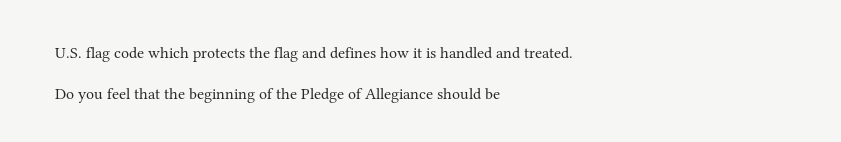U.S. flag code which protects the flag and defines how it is handled and treated.

Do you feel that the beginning of the Pledge of Allegiance should be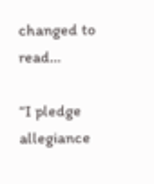changed to read…

“I pledge allegiance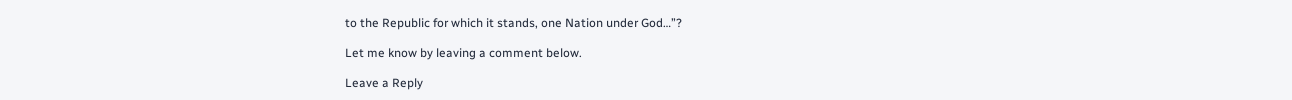to the Republic for which it stands, one Nation under God…”?

Let me know by leaving a comment below.

Leave a Reply